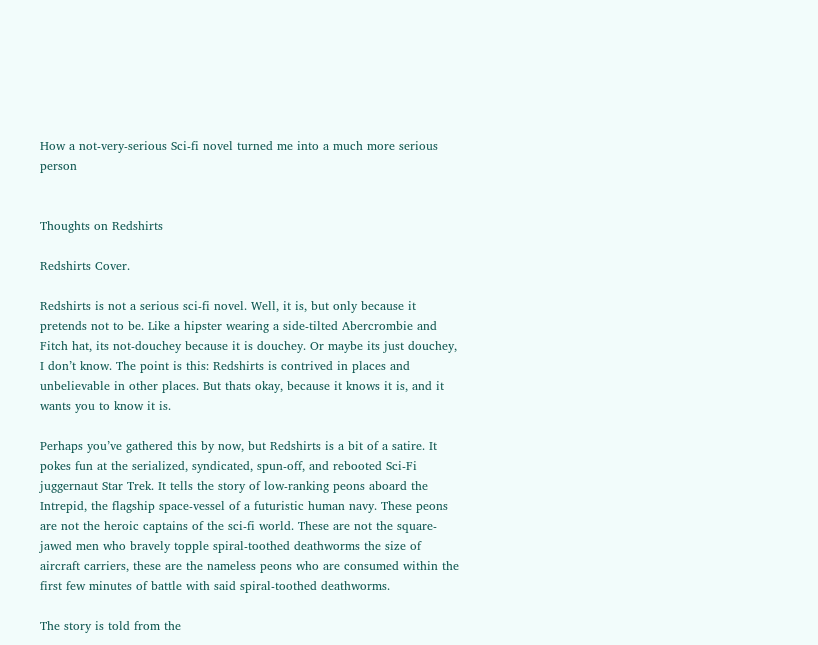How a not-very-serious Sci-fi novel turned me into a much more serious person


Thoughts on Redshirts

Redshirts Cover.

Redshirts is not a serious sci-fi novel. Well, it is, but only because it pretends not to be. Like a hipster wearing a side-tilted Abercrombie and Fitch hat, its not-douchey because it is douchey. Or maybe its just douchey, I don’t know. The point is this: Redshirts is contrived in places and unbelievable in other places. But thats okay, because it knows it is, and it wants you to know it is.

Perhaps you’ve gathered this by now, but Redshirts is a bit of a satire. It pokes fun at the serialized, syndicated, spun-off, and rebooted Sci-Fi juggernaut Star Trek. It tells the story of low-ranking peons aboard the Intrepid, the flagship space-vessel of a futuristic human navy. These peons are not the heroic captains of the sci-fi world. These are not the square-jawed men who bravely topple spiral-toothed deathworms the size of aircraft carriers, these are the nameless peons who are consumed within the first few minutes of battle with said spiral-toothed deathworms.

The story is told from the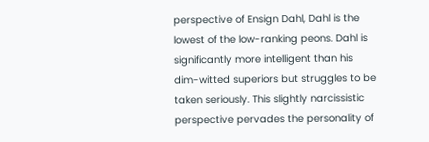perspective of Ensign Dahl, Dahl is the lowest of the low-ranking peons. Dahl is significantly more intelligent than his dim-witted superiors but struggles to be taken seriously. This slightly narcissistic perspective pervades the personality of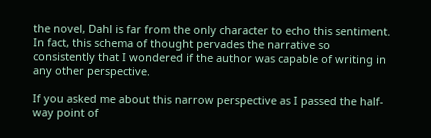the novel, Dahl is far from the only character to echo this sentiment. In fact, this schema of thought pervades the narrative so consistently that I wondered if the author was capable of writing in any other perspective.

If you asked me about this narrow perspective as I passed the half-way point of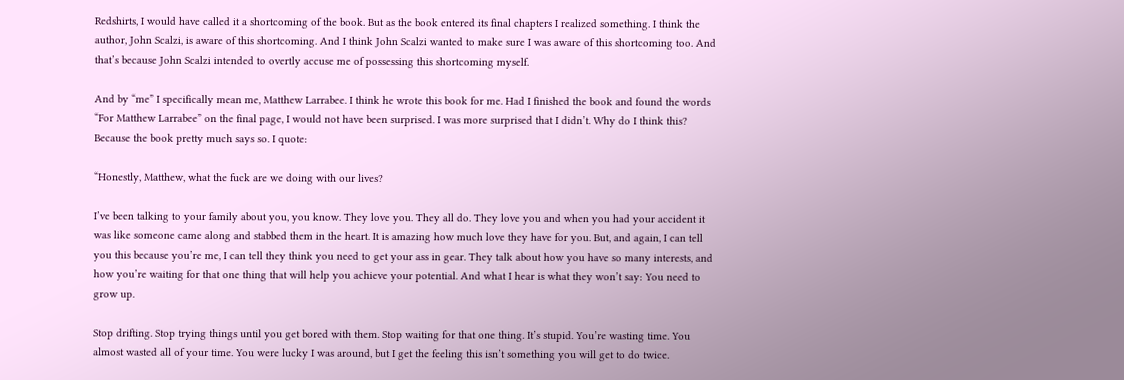Redshirts, I would have called it a shortcoming of the book. But as the book entered its final chapters I realized something. I think the author, John Scalzi, is aware of this shortcoming. And I think John Scalzi wanted to make sure I was aware of this shortcoming too. And that’s because John Scalzi intended to overtly accuse me of possessing this shortcoming myself.

And by “me” I specifically mean me, Matthew Larrabee. I think he wrote this book for me. Had I finished the book and found the words “For Matthew Larrabee” on the final page, I would not have been surprised. I was more surprised that I didn’t. Why do I think this? Because the book pretty much says so. I quote:

“Honestly, Matthew, what the fuck are we doing with our lives?

I’ve been talking to your family about you, you know. They love you. They all do. They love you and when you had your accident it was like someone came along and stabbed them in the heart. It is amazing how much love they have for you. But, and again, I can tell you this because you’re me, I can tell they think you need to get your ass in gear. They talk about how you have so many interests, and how you’re waiting for that one thing that will help you achieve your potential. And what I hear is what they won’t say: You need to grow up.

Stop drifting. Stop trying things until you get bored with them. Stop waiting for that one thing. It’s stupid. You’re wasting time. You almost wasted all of your time. You were lucky I was around, but I get the feeling this isn’t something you will get to do twice.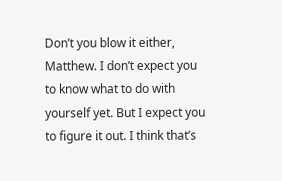Don’t you blow it either, Matthew. I don’t expect you to know what to do with yourself yet. But I expect you to figure it out. I think that’s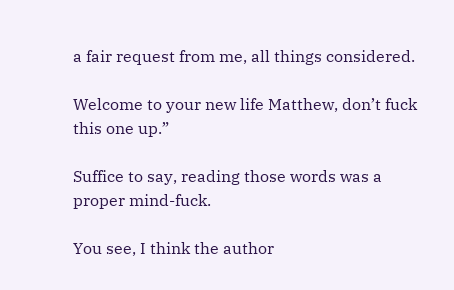a fair request from me, all things considered.

Welcome to your new life Matthew, don’t fuck this one up.”

Suffice to say, reading those words was a proper mind-fuck.

You see, I think the author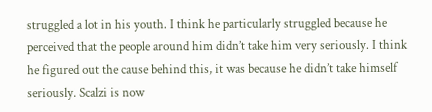struggled a lot in his youth. I think he particularly struggled because he perceived that the people around him didn’t take him very seriously. I think he figured out the cause behind this, it was because he didn’t take himself seriously. Scalzi is now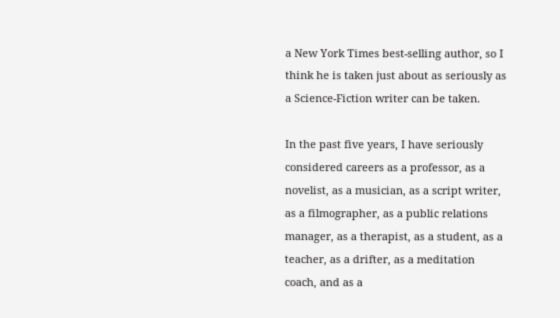a New York Times best-selling author, so I think he is taken just about as seriously as a Science-Fiction writer can be taken.

In the past five years, I have seriously considered careers as a professor, as a novelist, as a musician, as a script writer, as a filmographer, as a public relations manager, as a therapist, as a student, as a teacher, as a drifter, as a meditation coach, and as a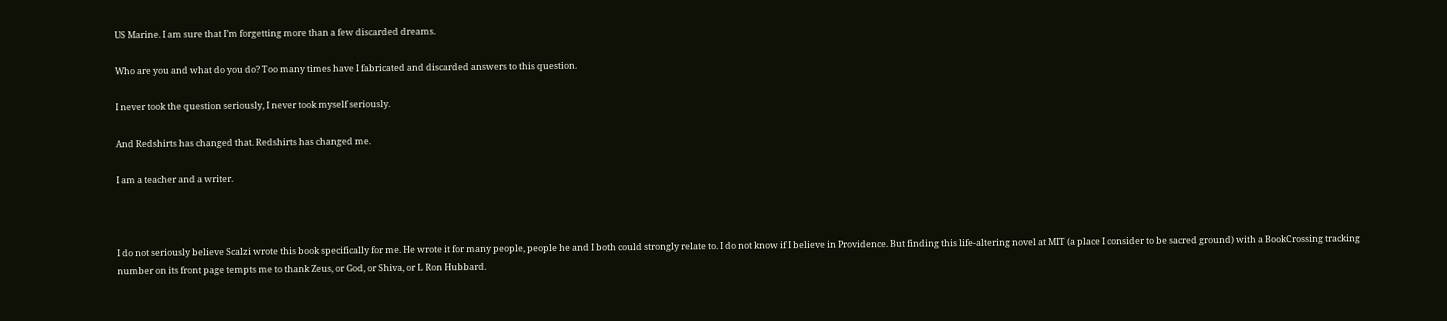US Marine. I am sure that I’m forgetting more than a few discarded dreams.

Who are you and what do you do? Too many times have I fabricated and discarded answers to this question.

I never took the question seriously, I never took myself seriously.

And Redshirts has changed that. Redshirts has changed me.

I am a teacher and a writer.



I do not seriously believe Scalzi wrote this book specifically for me. He wrote it for many people, people he and I both could strongly relate to. I do not know if I believe in Providence. But finding this life-altering novel at MIT (a place I consider to be sacred ground) with a BookCrossing tracking number on its front page tempts me to thank Zeus, or God, or Shiva, or L Ron Hubbard.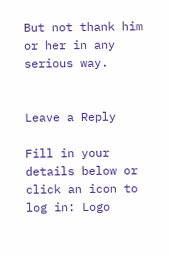But not thank him or her in any serious way.


Leave a Reply

Fill in your details below or click an icon to log in: Logo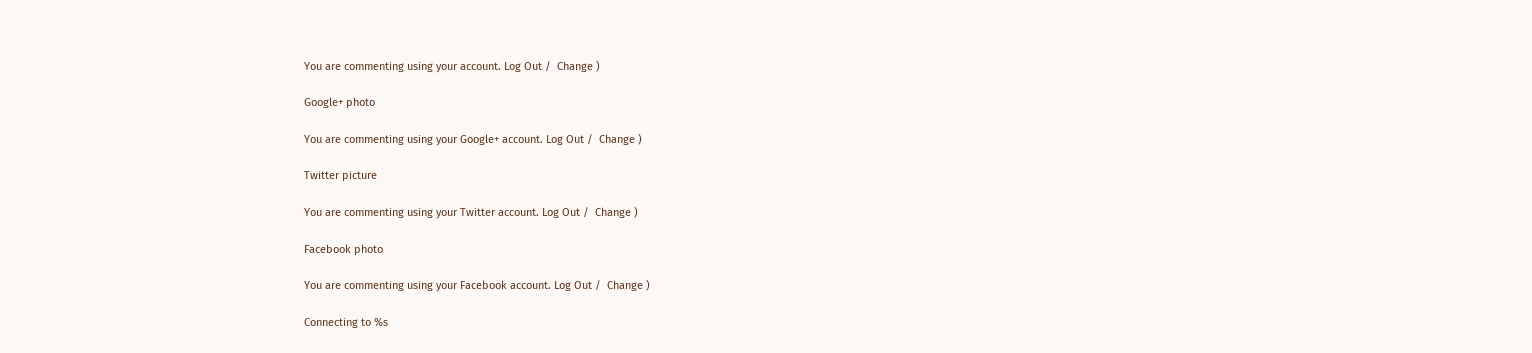You are commenting using your account. Log Out /  Change )

Google+ photo

You are commenting using your Google+ account. Log Out /  Change )

Twitter picture

You are commenting using your Twitter account. Log Out /  Change )

Facebook photo

You are commenting using your Facebook account. Log Out /  Change )

Connecting to %s